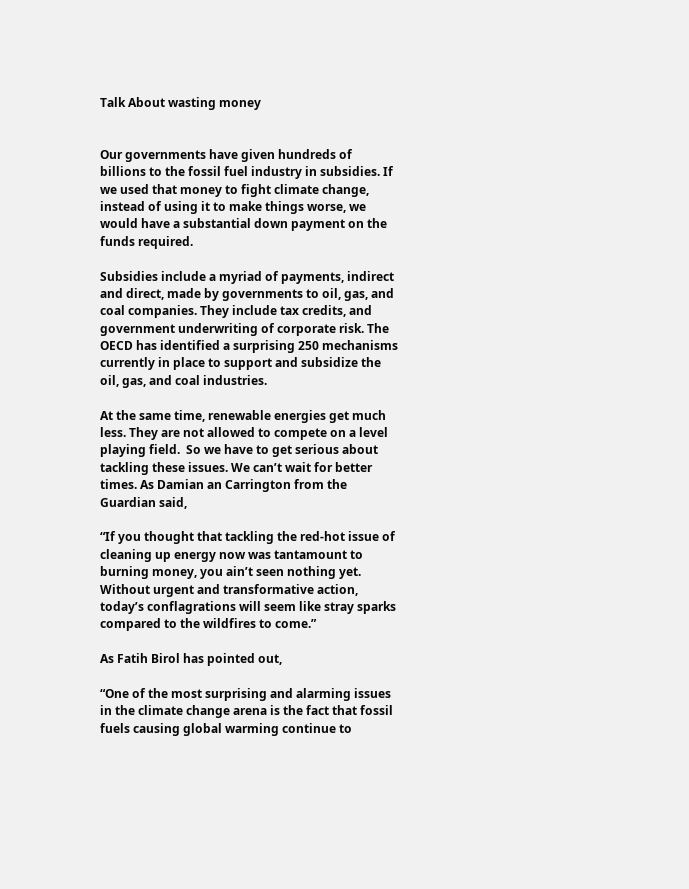Talk About wasting money


Our governments have given hundreds of billions to the fossil fuel industry in subsidies. If we used that money to fight climate change, instead of using it to make things worse, we would have a substantial down payment on the funds required.

Subsidies include a myriad of payments, indirect and direct, made by governments to oil, gas, and coal companies. They include tax credits, and government underwriting of corporate risk. The OECD has identified a surprising 250 mechanisms currently in place to support and subsidize the oil, gas, and coal industries.

At the same time, renewable energies get much less. They are not allowed to compete on a level playing field.  So we have to get serious about tackling these issues. We can’t wait for better times. As Damian an Carrington from the Guardian said,

“If you thought that tackling the red-hot issue of cleaning up energy now was tantamount to burning money, you ain’t seen nothing yet.  Without urgent and transformative action, today’s conflagrations will seem like stray sparks compared to the wildfires to come.”

As Fatih Birol has pointed out,

“One of the most surprising and alarming issues in the climate change arena is the fact that fossil fuels causing global warming continue to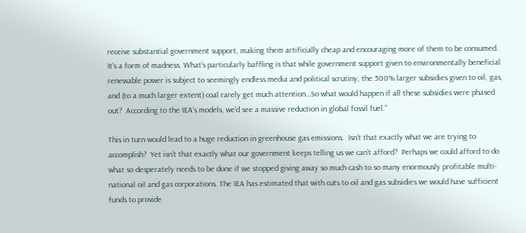receive substantial government support, making them artificially cheap and encouraging more of them to be consumed. It’s a form of madness. What’s particularly baffling is that while government support given to environmentally beneficial renewable power is subject to seemingly endless media and political scrutiny, the 500% larger subsidies given to oil, gas, and (to a much larger extent) coal rarely get much attention…So what would happen if all these subsidies were phased out?  According to the IEA’s models, we’d see a massive reduction in global fossil fuel.”

This in turn would lead to a huge reduction in greenhouse gas emissions.  Isn’t that exactly what we are trying to accomplish?  Yet isn’t that exactly what our government keeps telling us we can’t afford?  Perhaps we could afford to do what so desperately needs to be done if we stopped giving away so much cash to so many enormously profitable multi-national oil and gas corporations. The IEA has estimated that with cuts to oil and gas subsidies we would have sufficient funds to provide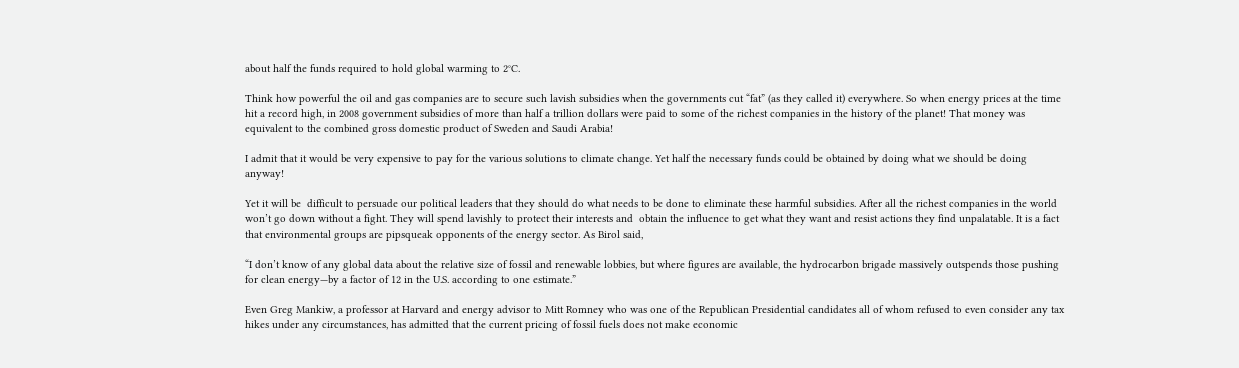about half the funds required to hold global warming to 2°C.

Think how powerful the oil and gas companies are to secure such lavish subsidies when the governments cut “fat” (as they called it) everywhere. So when energy prices at the time hit a record high, in 2008 government subsidies of more than half a trillion dollars were paid to some of the richest companies in the history of the planet! That money was equivalent to the combined gross domestic product of Sweden and Saudi Arabia!

I admit that it would be very expensive to pay for the various solutions to climate change. Yet half the necessary funds could be obtained by doing what we should be doing anyway!

Yet it will be  difficult to persuade our political leaders that they should do what needs to be done to eliminate these harmful subsidies. After all the richest companies in the world won’t go down without a fight. They will spend lavishly to protect their interests and  obtain the influence to get what they want and resist actions they find unpalatable. It is a fact that environmental groups are pipsqueak opponents of the energy sector. As Birol said,

“I don’t know of any global data about the relative size of fossil and renewable lobbies, but where figures are available, the hydrocarbon brigade massively outspends those pushing for clean energy—by a factor of 12 in the U.S. according to one estimate.”

Even Greg Mankiw, a professor at Harvard and energy advisor to Mitt Romney who was one of the Republican Presidential candidates all of whom refused to even consider any tax hikes under any circumstances, has admitted that the current pricing of fossil fuels does not make economic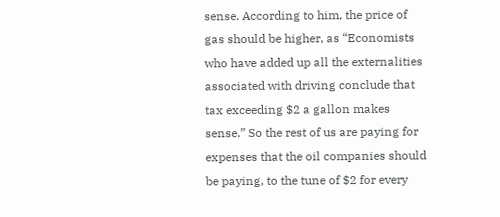sense. According to him, the price of gas should be higher, as “Economists who have added up all the externalities associated with driving conclude that tax exceeding $2 a gallon makes sense.” So the rest of us are paying for expenses that the oil companies should be paying, to the tune of $2 for every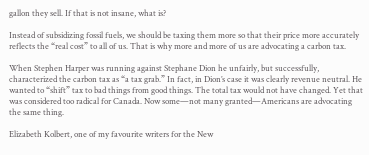gallon they sell. If that is not insane, what is?

Instead of subsidizing fossil fuels, we should be taxing them more so that their price more accurately reflects the “real cost” to all of us. That is why more and more of us are advocating a carbon tax.

When Stephen Harper was running against Stephane Dion he unfairly, but successfully,  characterized the carbon tax as “a tax grab.” In fact, in Dion’s case it was clearly revenue neutral. He wanted to “shift” tax to bad things from good things. The total tax would not have changed. Yet that was considered too radical for Canada. Now some—not many granted—Americans are advocating the same thing.

Elizabeth Kolbert, one of my favourite writers for the New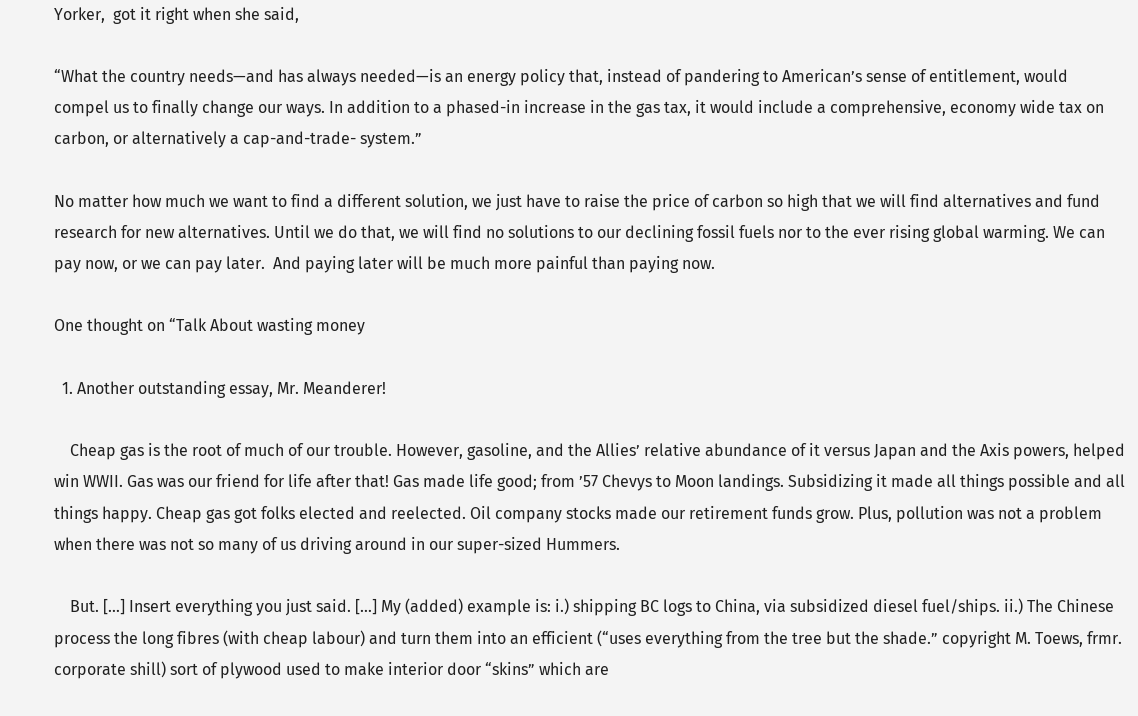Yorker,  got it right when she said,

“What the country needs—and has always needed—is an energy policy that, instead of pandering to American’s sense of entitlement, would compel us to finally change our ways. In addition to a phased-in increase in the gas tax, it would include a comprehensive, economy wide tax on carbon, or alternatively a cap-and-trade- system.”

No matter how much we want to find a different solution, we just have to raise the price of carbon so high that we will find alternatives and fund research for new alternatives. Until we do that, we will find no solutions to our declining fossil fuels nor to the ever rising global warming. We can pay now, or we can pay later.  And paying later will be much more painful than paying now.

One thought on “Talk About wasting money

  1. Another outstanding essay, Mr. Meanderer!

    Cheap gas is the root of much of our trouble. However, gasoline, and the Allies’ relative abundance of it versus Japan and the Axis powers, helped win WWII. Gas was our friend for life after that! Gas made life good; from ’57 Chevys to Moon landings. Subsidizing it made all things possible and all things happy. Cheap gas got folks elected and reelected. Oil company stocks made our retirement funds grow. Plus, pollution was not a problem when there was not so many of us driving around in our super-sized Hummers.

    But. […] Insert everything you just said. […] My (added) example is: i.) shipping BC logs to China, via subsidized diesel fuel/ships. ii.) The Chinese process the long fibres (with cheap labour) and turn them into an efficient (“uses everything from the tree but the shade.” copyright M. Toews, frmr. corporate shill) sort of plywood used to make interior door “skins” which are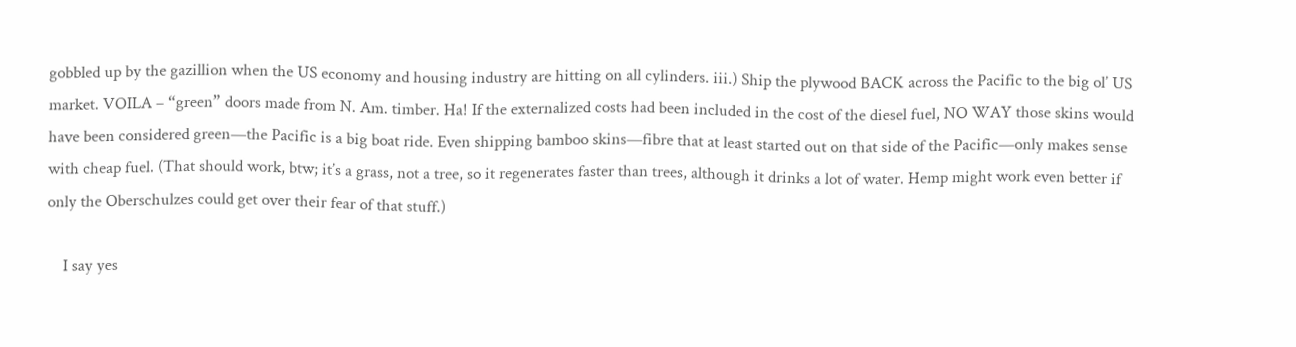gobbled up by the gazillion when the US economy and housing industry are hitting on all cylinders. iii.) Ship the plywood BACK across the Pacific to the big ol’ US market. VOILA – “green” doors made from N. Am. timber. Ha! If the externalized costs had been included in the cost of the diesel fuel, NO WAY those skins would have been considered green—the Pacific is a big boat ride. Even shipping bamboo skins—fibre that at least started out on that side of the Pacific—only makes sense with cheap fuel. (That should work, btw; it’s a grass, not a tree, so it regenerates faster than trees, although it drinks a lot of water. Hemp might work even better if only the Oberschulzes could get over their fear of that stuff.)

    I say yes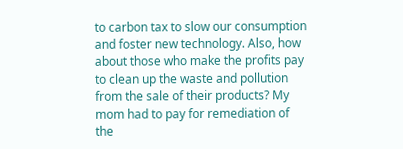to carbon tax to slow our consumption and foster new technology. Also, how about those who make the profits pay to clean up the waste and pollution from the sale of their products? My mom had to pay for remediation of the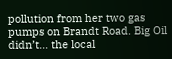pollution from her two gas pumps on Brandt Road. Big Oil didn’t… the local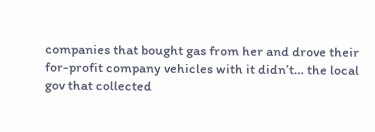companies that bought gas from her and drove their for-profit company vehicles with it didn’t… the local gov that collected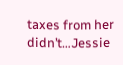taxes from her didn’t…Jessie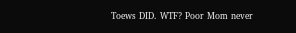Toews DID. WTF? Poor Mom never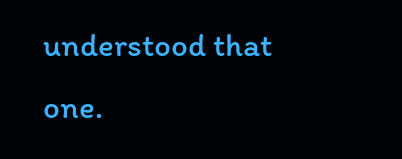understood that one.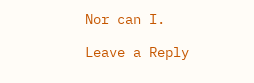Nor can I.

Leave a Reply